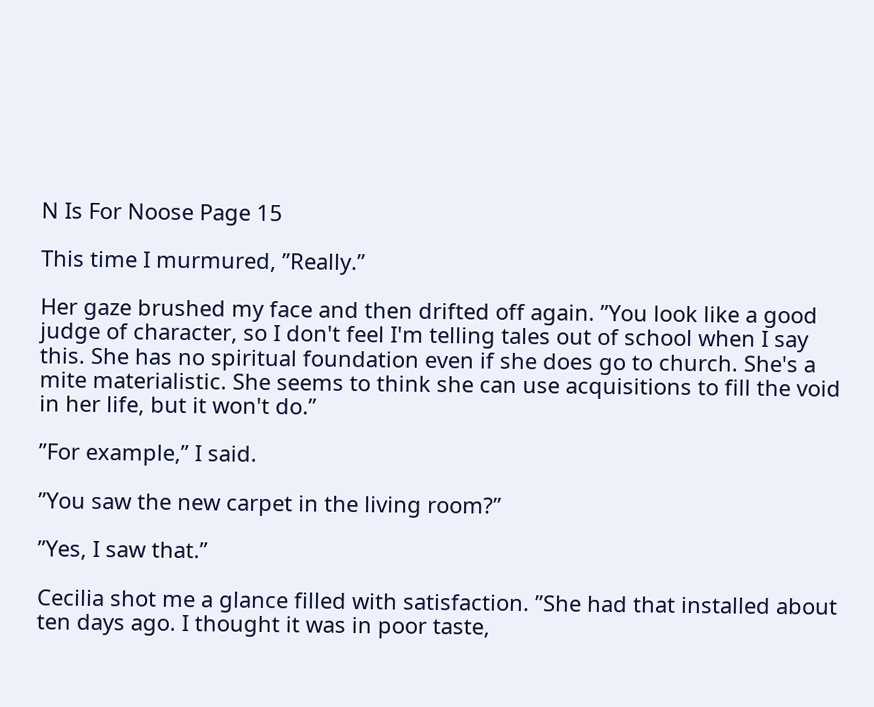N Is For Noose Page 15

This time I murmured, ’’Really.’’

Her gaze brushed my face and then drifted off again. ’’You look like a good judge of character, so I don't feel I'm telling tales out of school when I say this. She has no spiritual foundation even if she does go to church. She's a mite materialistic. She seems to think she can use acquisitions to fill the void in her life, but it won't do.’’

’’For example,’’ I said.

’’You saw the new carpet in the living room?’’

’’Yes, I saw that.’’

Cecilia shot me a glance filled with satisfaction. ’’She had that installed about ten days ago. I thought it was in poor taste,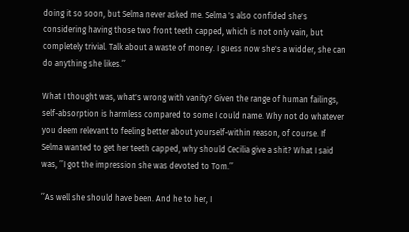doing it so soon, but Selma never asked me. Selma 's also confided she's considering having those two front teeth capped, which is not only vain, but completely trivial. Talk about a waste of money. I guess now she's a widder, she can do anything she likes.’’

What I thought was, what's wrong with vanity? Given the range of human failings, self-absorption is harmless compared to some I could name. Why not do whatever you deem relevant to feeling better about yourself-within reason, of course. If Selma wanted to get her teeth capped, why should Cecilia give a shit? What I said was, ’’I got the impression she was devoted to Tom.’’

’’As well she should have been. And he to her, I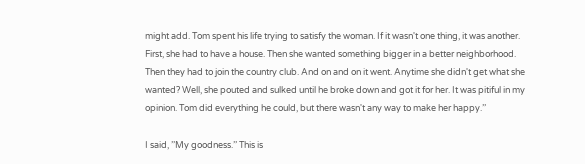might add. Tom spent his life trying to satisfy the woman. If it wasn't one thing, it was another. First, she had to have a house. Then she wanted something bigger in a better neighborhood. Then they had to join the country club. And on and on it went. Anytime she didn't get what she wanted? Well, she pouted and sulked until he broke down and got it for her. It was pitiful in my opinion. Tom did everything he could, but there wasn't any way to make her happy.’’

I said, ’’My goodness.’’ This is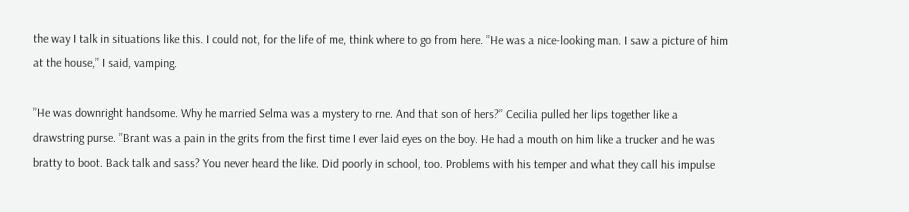the way I talk in situations like this. I could not, for the life of me, think where to go from here. ’’He was a nice-looking man. I saw a picture of him at the house,’’ I said, vamping.

’’He was downright handsome. Why he married Selma was a mystery to rne. And that son of hers?’’ Cecilia pulled her lips together like a drawstring purse. ’’Brant was a pain in the grits from the first time I ever laid eyes on the boy. He had a mouth on him like a trucker and he was bratty to boot. Back talk and sass? You never heard the like. Did poorly in school, too. Problems with his temper and what they call his impulse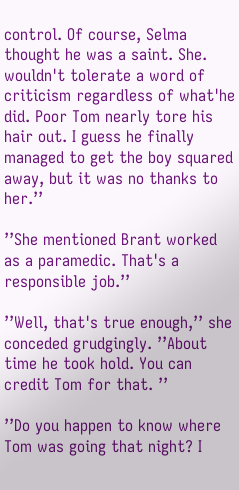control. Of course, Selma thought he was a saint. She. wouldn't tolerate a word of criticism regardless of what'he did. Poor Tom nearly tore his hair out. I guess he finally managed to get the boy squared away, but it was no thanks to her.’’

’’She mentioned Brant worked as a paramedic. That's a responsible job.’’

’’Well, that's true enough,’’ she conceded grudgingly. ’’About time he took hold. You can credit Tom for that. ’’

’’Do you happen to know where Tom was going that night? I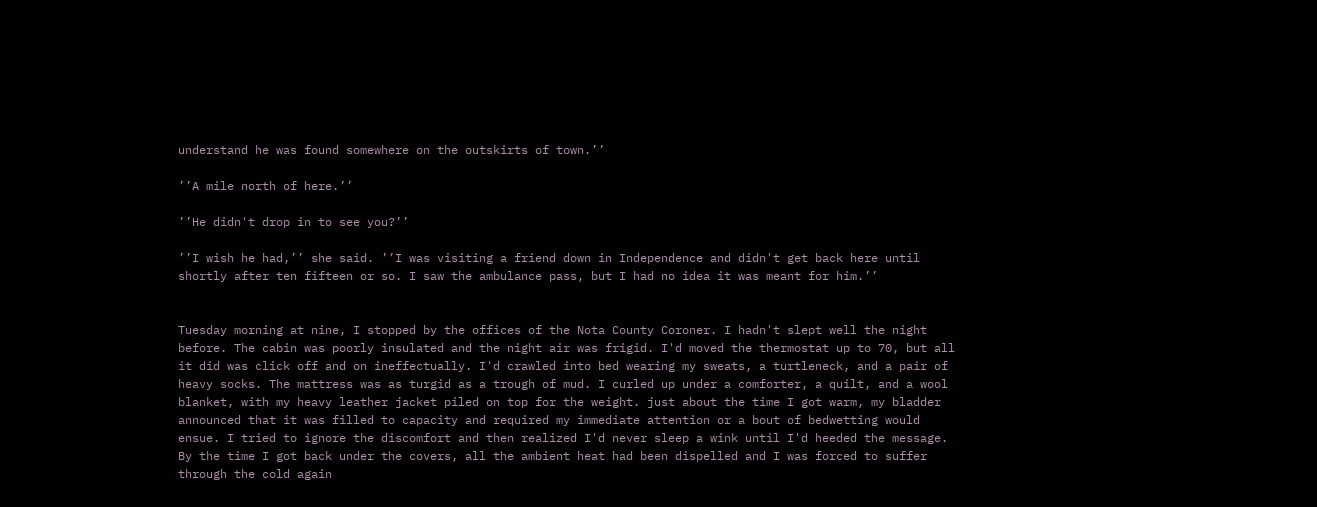understand he was found somewhere on the outskirts of town.’’

’’A mile north of here.’’

’’He didn't drop in to see you?’’

’’I wish he had,’’ she said. ’’I was visiting a friend down in Independence and didn't get back here until shortly after ten fifteen or so. I saw the ambulance pass, but I had no idea it was meant for him.’’


Tuesday morning at nine, I stopped by the offices of the Nota County Coroner. I hadn't slept well the night before. The cabin was poorly insulated and the night air was frigid. I'd moved the thermostat up to 70, but all it did was click off and on ineffectually. I'd crawled into bed wearing my sweats, a turtleneck, and a pair of heavy socks. The mattress was as turgid as a trough of mud. I curled up under a comforter, a quilt, and a wool blanket, with my heavy leather jacket piled on top for the weight. just about the time I got warm, my bladder announced that it was filled to capacity and required my immediate attention or a bout of bedwetting would ensue. I tried to ignore the discomfort and then realized I'd never sleep a wink until I'd heeded the message. By the time I got back under the covers, all the ambient heat had been dispelled and I was forced to suffer through the cold again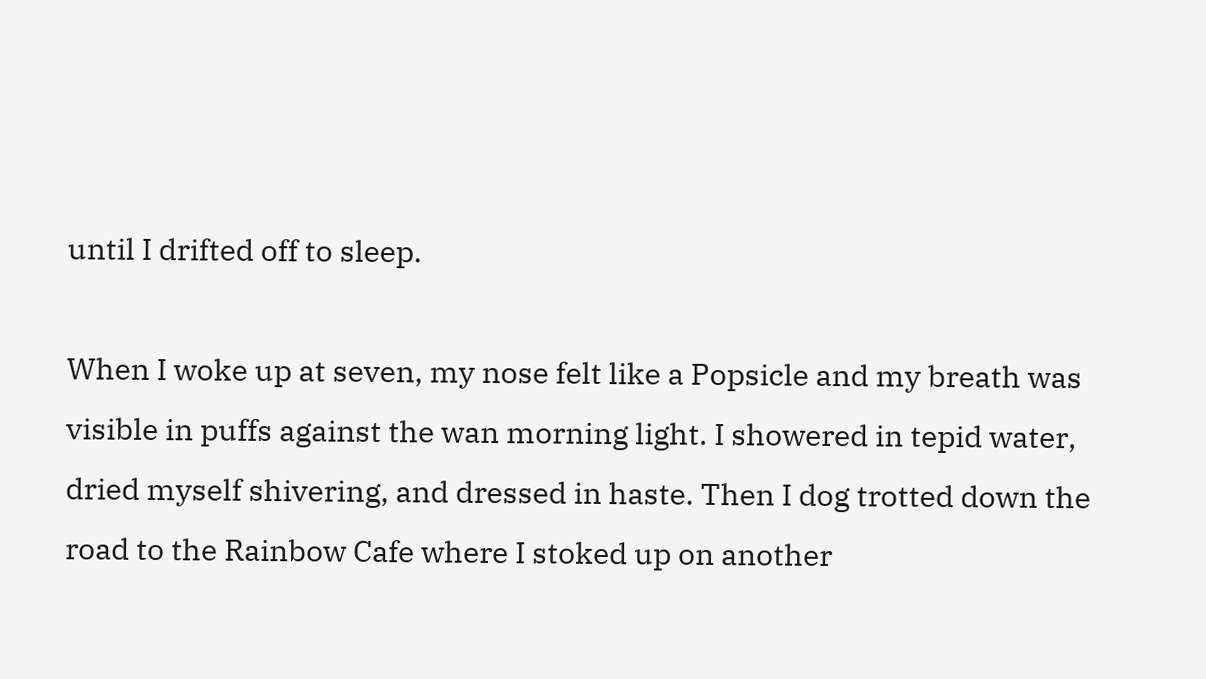until I drifted off to sleep.

When I woke up at seven, my nose felt like a Popsicle and my breath was visible in puffs against the wan morning light. I showered in tepid water, dried myself shivering, and dressed in haste. Then I dog trotted down the road to the Rainbow Cafe where I stoked up on another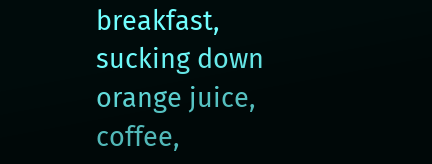breakfast, sucking down orange juice, coffee,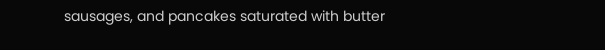sausages, and pancakes saturated with butter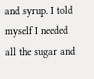and syrup. I told myself I needed all the sugar and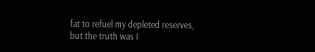fat to refuel my depleted reserves, but the truth was I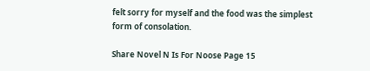felt sorry for myself and the food was the simplest form of consolation.

Share Novel N Is For Noose Page 15